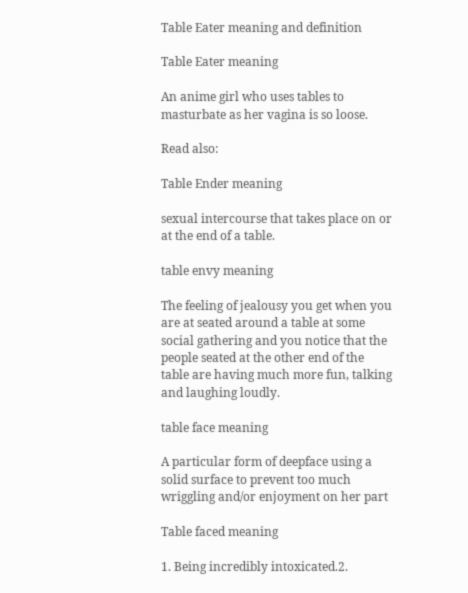Table Eater meaning and definition

Table Eater meaning

An anime girl who uses tables to masturbate as her vagina is so loose.

Read also:

Table Ender meaning

sexual intercourse that takes place on or at the end of a table.

table envy meaning

The feeling of jealousy you get when you are at seated around a table at some social gathering and you notice that the people seated at the other end of the table are having much more fun, talking and laughing loudly.

table face meaning

A particular form of deepface using a solid surface to prevent too much wriggling and/or enjoyment on her part

Table faced meaning

1. Being incredibly intoxicated.2.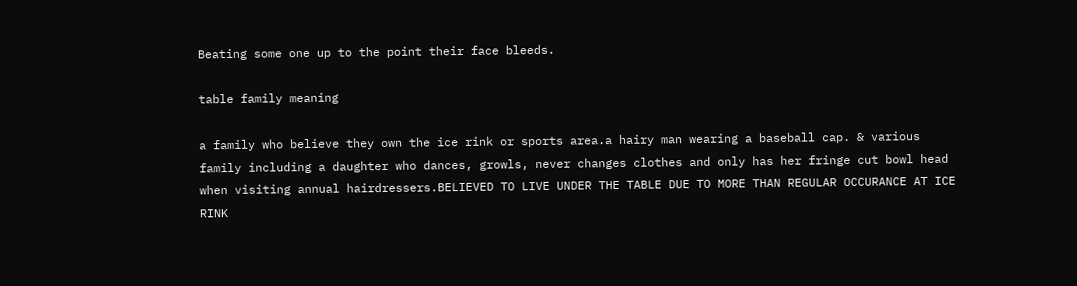Beating some one up to the point their face bleeds.

table family meaning

a family who believe they own the ice rink or sports area.a hairy man wearing a baseball cap. & various family including a daughter who dances, growls, never changes clothes and only has her fringe cut bowl head when visiting annual hairdressers.BELIEVED TO LIVE UNDER THE TABLE DUE TO MORE THAN REGULAR OCCURANCE AT ICE RINK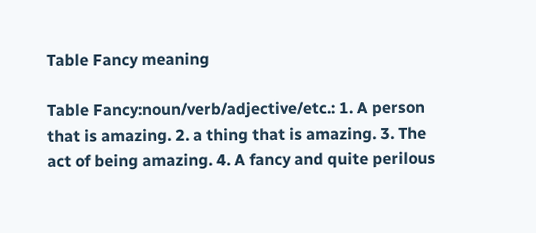Table Fancy meaning

Table Fancy:noun/verb/adjective/etc.: 1. A person that is amazing. 2. a thing that is amazing. 3. The act of being amazing. 4. A fancy and quite perilous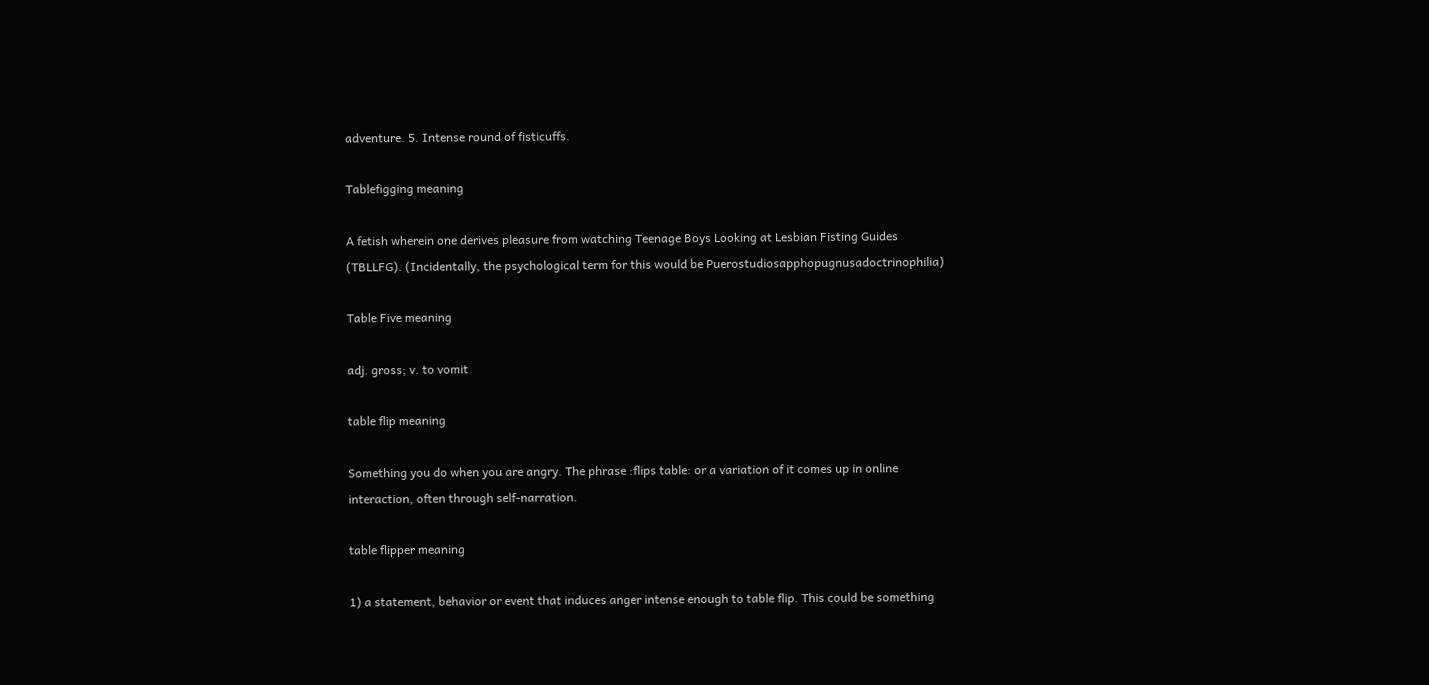adventure. 5. Intense round of fisticuffs.

Tablefigging meaning

A fetish wherein one derives pleasure from watching Teenage Boys Looking at Lesbian Fisting Guides (TBLLFG). (Incidentally, the psychological term for this would be Puerostudiosapphopugnusadoctrinophilia)

Table Five meaning

adj. gross; v. to vomit

table flip meaning

Something you do when you are angry. The phrase :flips table: or a variation of it comes up in online interaction, often through self-narration.

table flipper meaning

1) a statement, behavior or event that induces anger intense enough to table flip. This could be something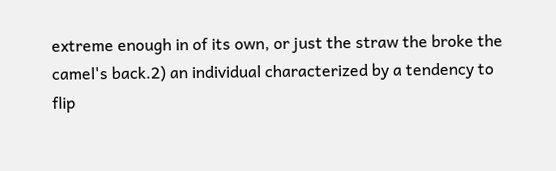extreme enough in of its own, or just the straw the broke the camel's back.2) an individual characterized by a tendency to flip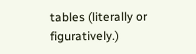tables (literally or figuratively.)